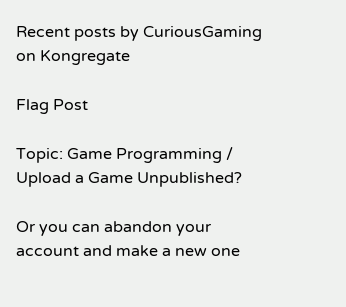Recent posts by CuriousGaming on Kongregate

Flag Post

Topic: Game Programming / Upload a Game Unpublished?

Or you can abandon your account and make a new one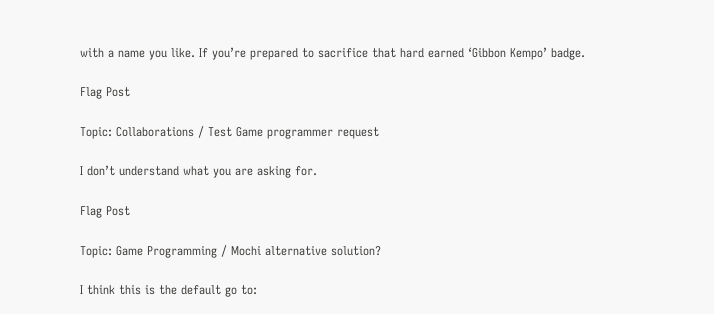with a name you like. If you’re prepared to sacrifice that hard earned ‘Gibbon Kempo’ badge.

Flag Post

Topic: Collaborations / Test Game programmer request

I don’t understand what you are asking for.

Flag Post

Topic: Game Programming / Mochi alternative solution?

I think this is the default go to: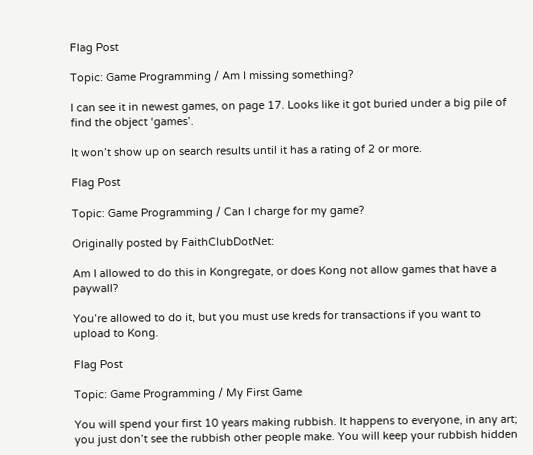Flag Post

Topic: Game Programming / Am I missing something?

I can see it in newest games, on page 17. Looks like it got buried under a big pile of find the object ‘games’.

It won’t show up on search results until it has a rating of 2 or more.

Flag Post

Topic: Game Programming / Can I charge for my game?

Originally posted by FaithClubDotNet:

Am I allowed to do this in Kongregate, or does Kong not allow games that have a paywall?

You’re allowed to do it, but you must use kreds for transactions if you want to upload to Kong.

Flag Post

Topic: Game Programming / My First Game

You will spend your first 10 years making rubbish. It happens to everyone, in any art; you just don’t see the rubbish other people make. You will keep your rubbish hidden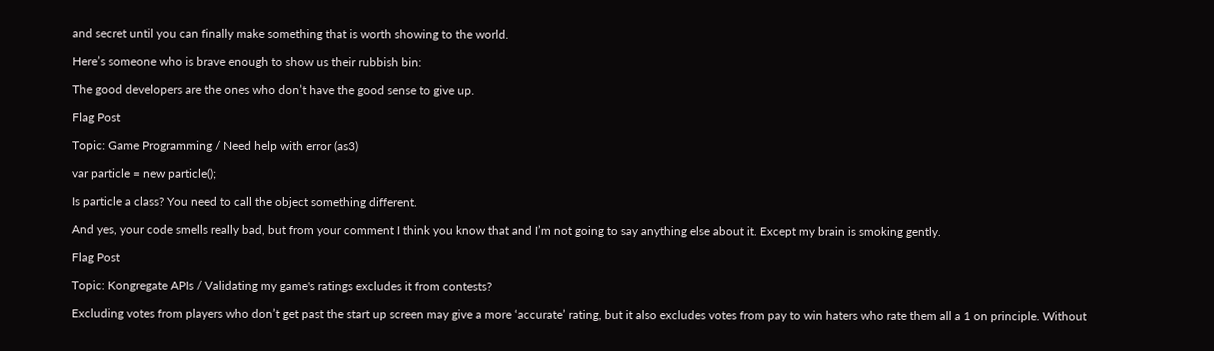and secret until you can finally make something that is worth showing to the world.

Here’s someone who is brave enough to show us their rubbish bin:

The good developers are the ones who don’t have the good sense to give up.

Flag Post

Topic: Game Programming / Need help with error (as3)

var particle = new particle();

Is particle a class? You need to call the object something different.

And yes, your code smells really bad, but from your comment I think you know that and I’m not going to say anything else about it. Except my brain is smoking gently.

Flag Post

Topic: Kongregate APIs / Validating my game's ratings excludes it from contests?

Excluding votes from players who don’t get past the start up screen may give a more ‘accurate’ rating, but it also excludes votes from pay to win haters who rate them all a 1 on principle. Without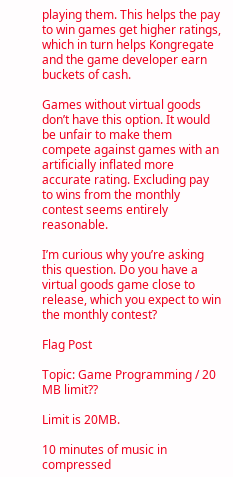playing them. This helps the pay to win games get higher ratings, which in turn helps Kongregate and the game developer earn buckets of cash.

Games without virtual goods don’t have this option. It would be unfair to make them compete against games with an artificially inflated more accurate rating. Excluding pay to wins from the monthly contest seems entirely reasonable.

I’m curious why you’re asking this question. Do you have a virtual goods game close to release, which you expect to win the monthly contest?

Flag Post

Topic: Game Programming / 20 MB limit??

Limit is 20MB.

10 minutes of music in compressed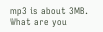mp3 is about 3MB. What are you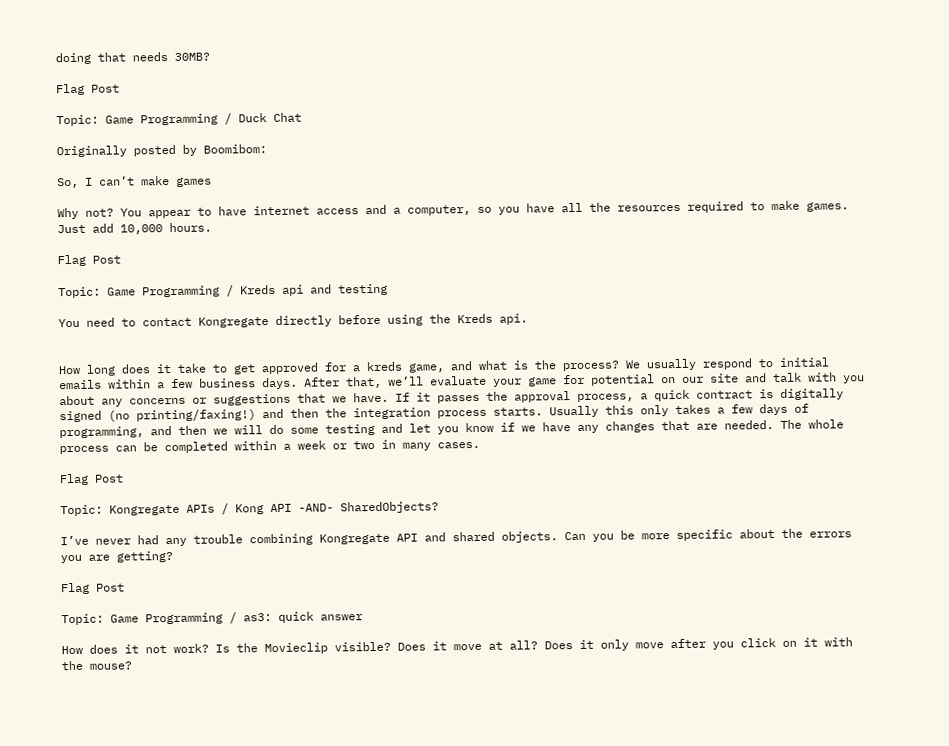doing that needs 30MB?

Flag Post

Topic: Game Programming / Duck Chat

Originally posted by Boomibom:

So, I can’t make games

Why not? You appear to have internet access and a computer, so you have all the resources required to make games. Just add 10,000 hours.

Flag Post

Topic: Game Programming / Kreds api and testing

You need to contact Kongregate directly before using the Kreds api.


How long does it take to get approved for a kreds game, and what is the process? We usually respond to initial emails within a few business days. After that, we’ll evaluate your game for potential on our site and talk with you about any concerns or suggestions that we have. If it passes the approval process, a quick contract is digitally signed (no printing/faxing!) and then the integration process starts. Usually this only takes a few days of programming, and then we will do some testing and let you know if we have any changes that are needed. The whole process can be completed within a week or two in many cases.

Flag Post

Topic: Kongregate APIs / Kong API -AND- SharedObjects?

I’ve never had any trouble combining Kongregate API and shared objects. Can you be more specific about the errors you are getting?

Flag Post

Topic: Game Programming / as3: quick answer

How does it not work? Is the Movieclip visible? Does it move at all? Does it only move after you click on it with the mouse?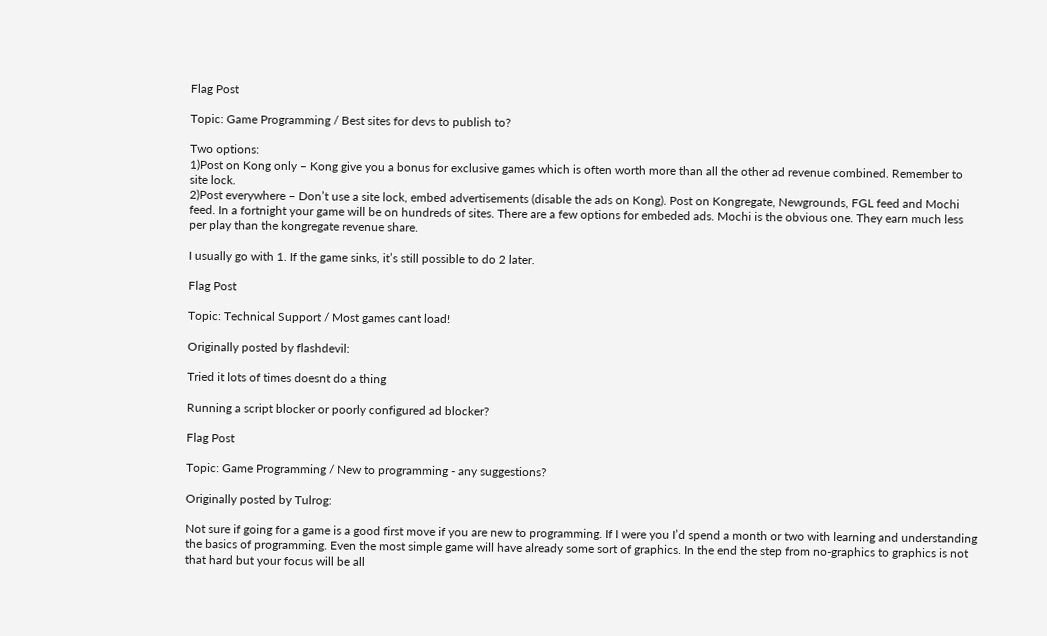Flag Post

Topic: Game Programming / Best sites for devs to publish to?

Two options:
1)Post on Kong only – Kong give you a bonus for exclusive games which is often worth more than all the other ad revenue combined. Remember to site lock.
2)Post everywhere – Don’t use a site lock, embed advertisements (disable the ads on Kong). Post on Kongregate, Newgrounds, FGL feed and Mochi feed. In a fortnight your game will be on hundreds of sites. There are a few options for embeded ads. Mochi is the obvious one. They earn much less per play than the kongregate revenue share.

I usually go with 1. If the game sinks, it’s still possible to do 2 later.

Flag Post

Topic: Technical Support / Most games cant load!

Originally posted by flashdevil:

Tried it lots of times doesnt do a thing

Running a script blocker or poorly configured ad blocker?

Flag Post

Topic: Game Programming / New to programming - any suggestions?

Originally posted by Tulrog:

Not sure if going for a game is a good first move if you are new to programming. If I were you I’d spend a month or two with learning and understanding the basics of programming. Even the most simple game will have already some sort of graphics. In the end the step from no-graphics to graphics is not that hard but your focus will be all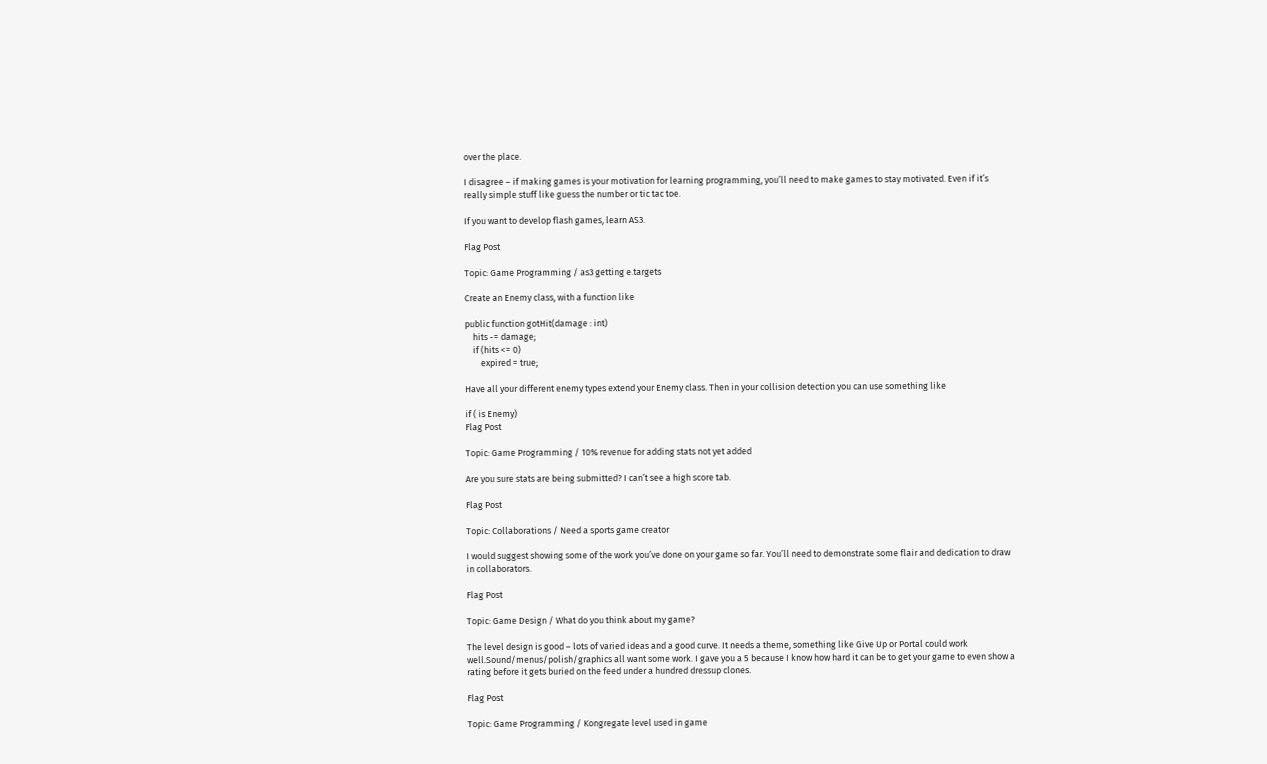over the place.

I disagree – if making games is your motivation for learning programming, you’ll need to make games to stay motivated. Even if it’s really simple stuff like guess the number or tic tac toe.

If you want to develop flash games, learn AS3.

Flag Post

Topic: Game Programming / as3 getting e.targets

Create an Enemy class, with a function like

public function gotHit(damage : int)
    hits -= damage;
    if (hits <= 0)
        expired = true;

Have all your different enemy types extend your Enemy class. Then in your collision detection you can use something like

if ( is Enemy)
Flag Post

Topic: Game Programming / 10% revenue for adding stats not yet added

Are you sure stats are being submitted? I can’t see a high score tab.

Flag Post

Topic: Collaborations / Need a sports game creator

I would suggest showing some of the work you’ve done on your game so far. You’ll need to demonstrate some flair and dedication to draw in collaborators.

Flag Post

Topic: Game Design / What do you think about my game?

The level design is good – lots of varied ideas and a good curve. It needs a theme, something like Give Up or Portal could work well.Sound/menus/polish/graphics all want some work. I gave you a 5 because I know how hard it can be to get your game to even show a rating before it gets buried on the feed under a hundred dressup clones.

Flag Post

Topic: Game Programming / Kongregate level used in game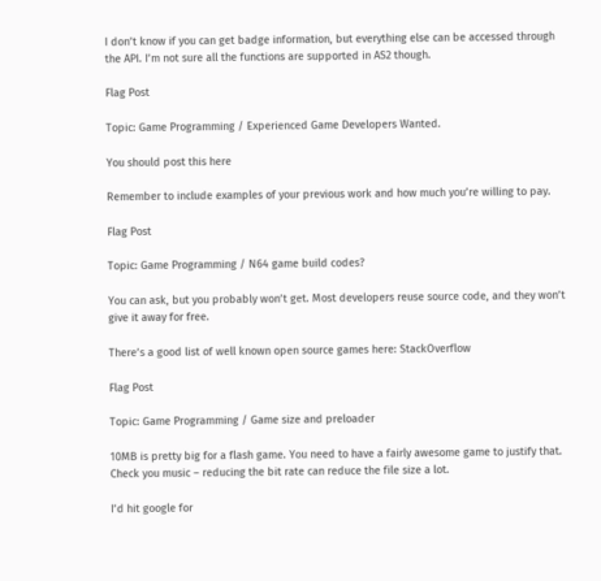I don’t know if you can get badge information, but everything else can be accessed through the API. I’m not sure all the functions are supported in AS2 though.

Flag Post

Topic: Game Programming / Experienced Game Developers Wanted.

You should post this here

Remember to include examples of your previous work and how much you’re willing to pay.

Flag Post

Topic: Game Programming / N64 game build codes?

You can ask, but you probably won’t get. Most developers reuse source code, and they won’t give it away for free.

There’s a good list of well known open source games here: StackOverflow

Flag Post

Topic: Game Programming / Game size and preloader

10MB is pretty big for a flash game. You need to have a fairly awesome game to justify that. Check you music – reducing the bit rate can reduce the file size a lot.

I’d hit google for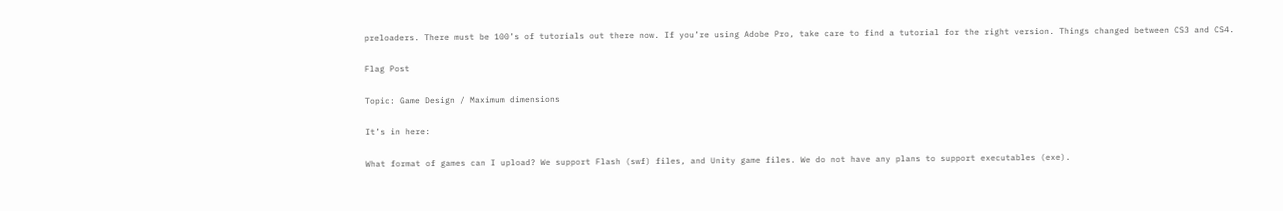preloaders. There must be 100’s of tutorials out there now. If you’re using Adobe Pro, take care to find a tutorial for the right version. Things changed between CS3 and CS4.

Flag Post

Topic: Game Design / Maximum dimensions

It’s in here:

What format of games can I upload? We support Flash (swf) files, and Unity game files. We do not have any plans to support executables (exe).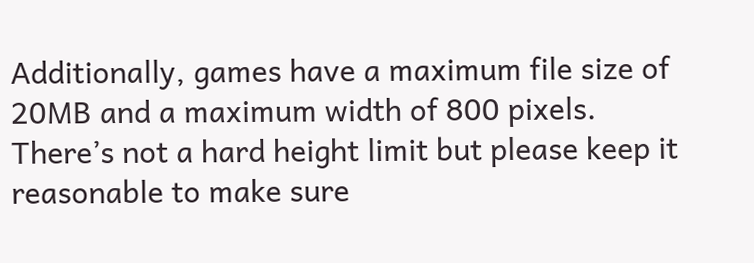Additionally, games have a maximum file size of 20MB and a maximum width of 800 pixels. There’s not a hard height limit but please keep it reasonable to make sure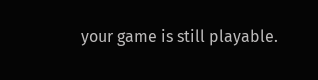your game is still playable.